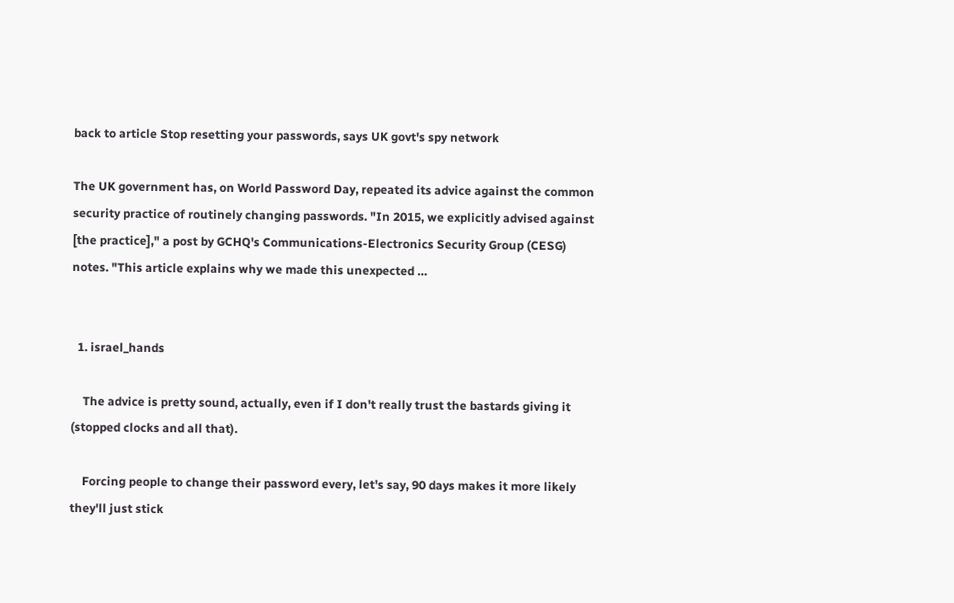back to article Stop resetting your passwords, says UK govt's spy network

The UK government has, on World Password Day, repeated its advice against the common security practice of routinely changing passwords. "In 2015, we explicitly advised against [the practice]," a post by GCHQ's Communications-Electronics Security Group (CESG) notes. "This article explains why we made this unexpected …


  1. israel_hands

    The advice is pretty sound, actually, even if I don't really trust the bastards giving it (stopped clocks and all that).

    Forcing people to change their password every, let's say, 90 days makes it more likely they'll just stick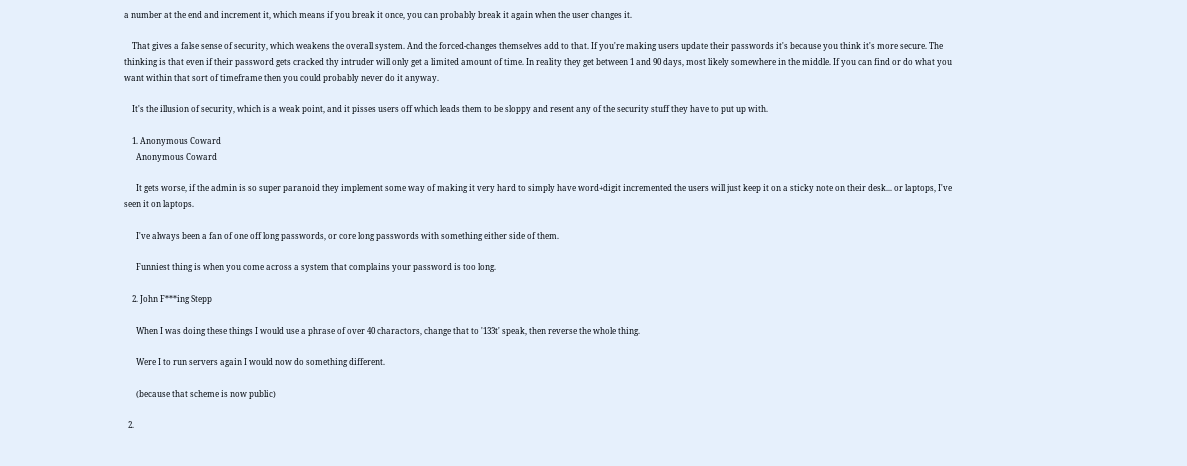a number at the end and increment it, which means if you break it once, you can probably break it again when the user changes it.

    That gives a false sense of security, which weakens the overall system. And the forced-changes themselves add to that. If you're making users update their passwords it's because you think it's more secure. The thinking is that even if their password gets cracked thy intruder will only get a limited amount of time. In reality they get between 1 and 90 days, most likely somewhere in the middle. If you can find or do what you want within that sort of timeframe then you could probably never do it anyway.

    It's the illusion of security, which is a weak point, and it pisses users off which leads them to be sloppy and resent any of the security stuff they have to put up with.

    1. Anonymous Coward
      Anonymous Coward

      It gets worse, if the admin is so super paranoid they implement some way of making it very hard to simply have word+digit incremented the users will just keep it on a sticky note on their desk... or laptops, I've seen it on laptops.

      I've always been a fan of one off long passwords, or core long passwords with something either side of them.

      Funniest thing is when you come across a system that complains your password is too long.

    2. John F***ing Stepp

      When I was doing these things I would use a phrase of over 40 charactors, change that to '133t' speak, then reverse the whole thing.

      Were I to run servers again I would now do something different.

      (because that scheme is now public)

  2.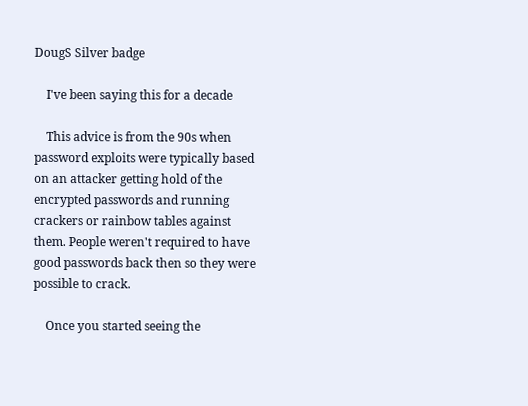DougS Silver badge

    I've been saying this for a decade

    This advice is from the 90s when password exploits were typically based on an attacker getting hold of the encrypted passwords and running crackers or rainbow tables against them. People weren't required to have good passwords back then so they were possible to crack.

    Once you started seeing the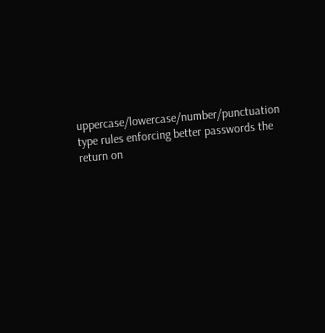uppercase/lowercase/number/punctuation type rules enforcing better passwords the return on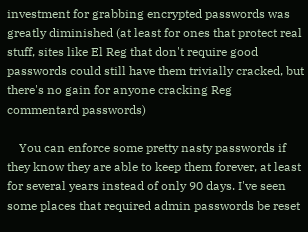investment for grabbing encrypted passwords was greatly diminished (at least for ones that protect real stuff, sites like El Reg that don't require good passwords could still have them trivially cracked, but there's no gain for anyone cracking Reg commentard passwords)

    You can enforce some pretty nasty passwords if they know they are able to keep them forever, at least for several years instead of only 90 days. I've seen some places that required admin passwords be reset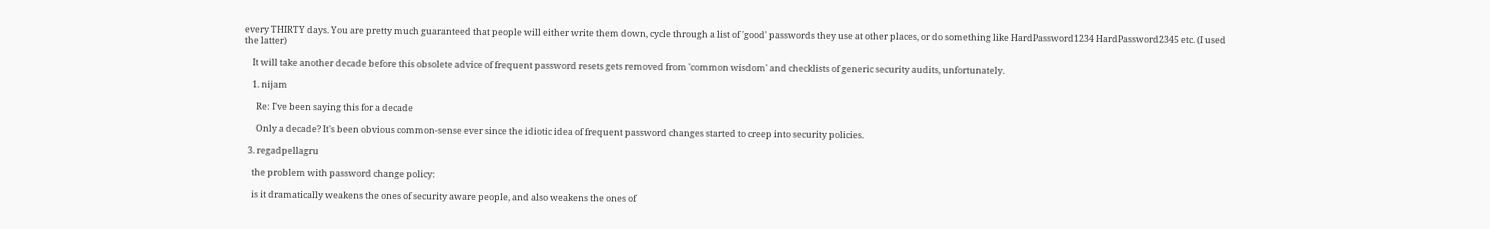every THIRTY days. You are pretty much guaranteed that people will either write them down, cycle through a list of 'good' passwords they use at other places, or do something like HardPassword1234 HardPassword2345 etc. (I used the latter)

    It will take another decade before this obsolete advice of frequent password resets gets removed from 'common wisdom' and checklists of generic security audits, unfortunately.

    1. nijam

      Re: I've been saying this for a decade

      Only a decade? It's been obvious common-sense ever since the idiotic idea of frequent password changes started to creep into security policies.

  3. regadpellagru

    the problem with password change policy:

    is it dramatically weakens the ones of security aware people, and also weakens the ones of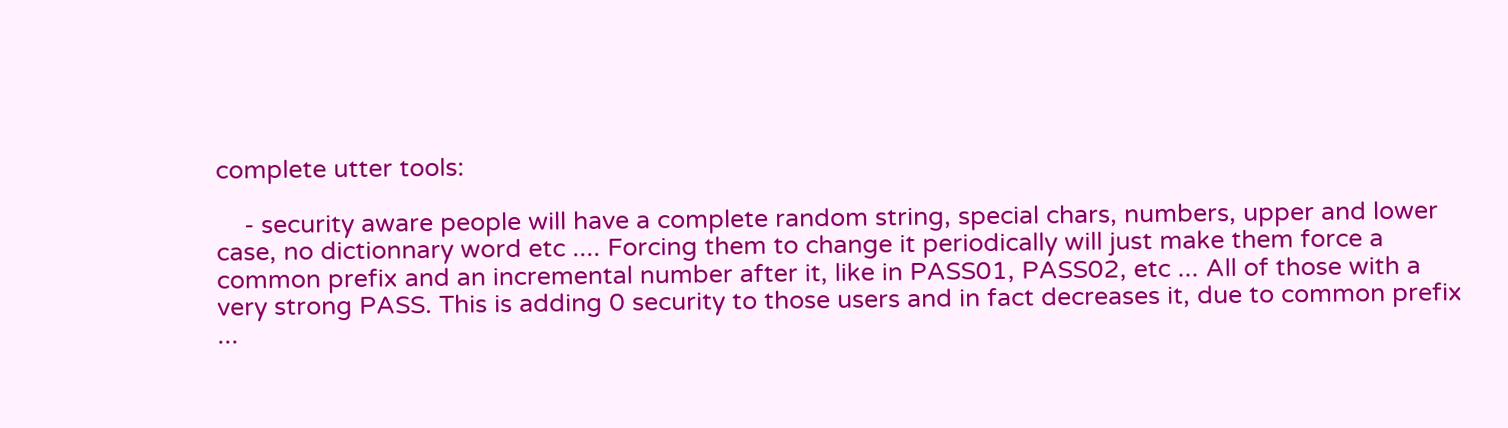complete utter tools:

    - security aware people will have a complete random string, special chars, numbers, upper and lower case, no dictionnary word etc .... Forcing them to change it periodically will just make them force a common prefix and an incremental number after it, like in PASS01, PASS02, etc ... All of those with a very strong PASS. This is adding 0 security to those users and in fact decreases it, due to common prefix ...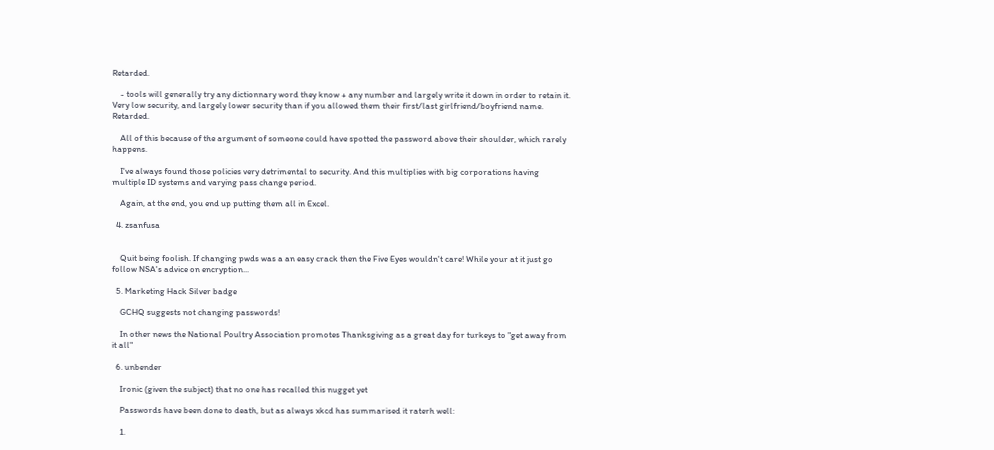Retarded.

    - tools will generally try any dictionnary word they know + any number and largely write it down in order to retain it. Very low security, and largely lower security than if you allowed them their first/last girlfriend/boyfriend name. Retarded.

    All of this because of the argument of someone could have spotted the password above their shoulder, which rarely happens.

    I've always found those policies very detrimental to security. And this multiplies with big corporations having multiple ID systems and varying pass change period.

    Again, at the end, you end up putting them all in Excel.

  4. zsanfusa


    Quit being foolish. If changing pwds was a an easy crack then the Five Eyes wouldn't care! While your at it just go follow NSA's advice on encryption...

  5. Marketing Hack Silver badge

    GCHQ suggests not changing passwords!

    In other news the National Poultry Association promotes Thanksgiving as a great day for turkeys to "get away from it all"

  6. unbender

    Ironic (given the subject) that no one has recalled this nugget yet

    Passwords have been done to death, but as always xkcd has summarised it raterh well:

    1.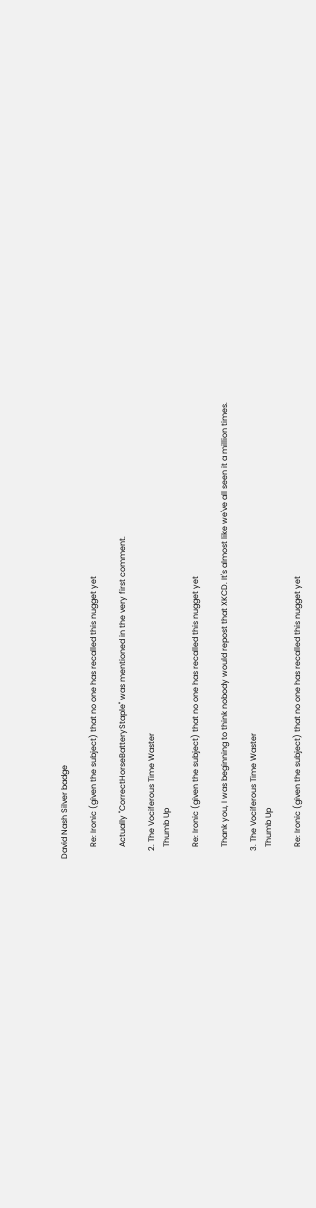David Nash Silver badge

      Re: Ironic (given the subject) that no one has recalled this nugget yet

      Actually "CorrectHorseBatteryStaple" was mentioned in the very first comment.

    2. The Vociferous Time Waster
      Thumb Up

      Re: Ironic (given the subject) that no one has recalled this nugget yet

      Thank you, I was beginning to think nobody would repost that XKCD. It's almost like we've all seen it a million times.

    3. The Vociferous Time Waster
      Thumb Up

      Re: Ironic (given the subject) that no one has recalled this nugget yet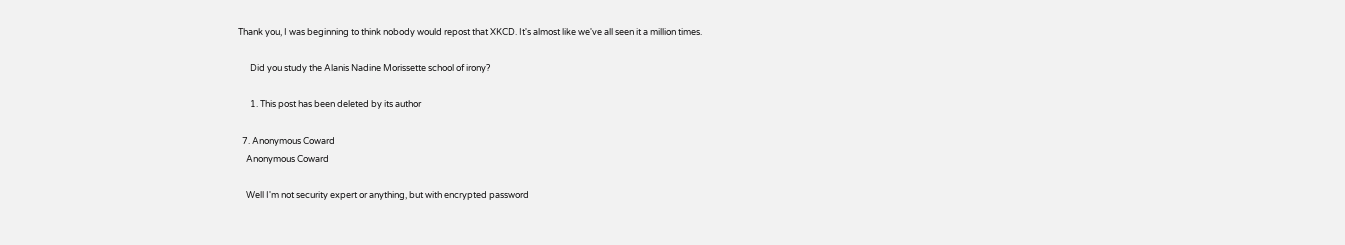Thank you, I was beginning to think nobody would repost that XKCD. It's almost like we've all seen it a million times.

      Did you study the Alanis Nadine Morissette school of irony?

      1. This post has been deleted by its author

  7. Anonymous Coward
    Anonymous Coward

    Well I'm not security expert or anything, but with encrypted password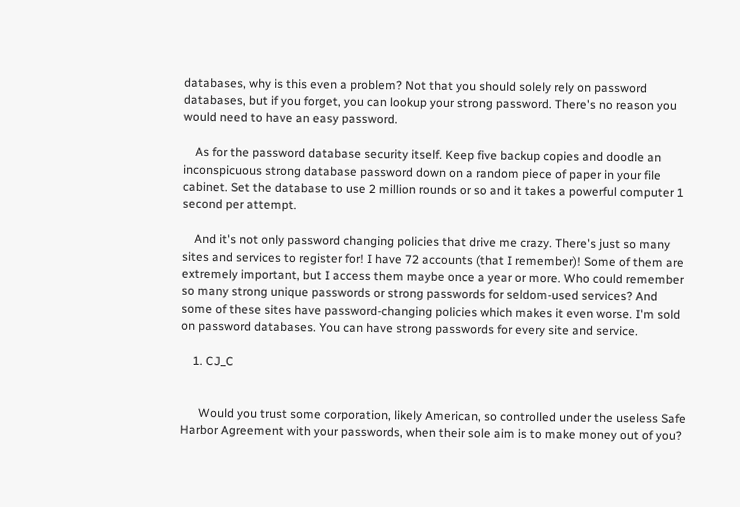databases, why is this even a problem? Not that you should solely rely on password databases, but if you forget, you can lookup your strong password. There's no reason you would need to have an easy password.

    As for the password database security itself. Keep five backup copies and doodle an inconspicuous strong database password down on a random piece of paper in your file cabinet. Set the database to use 2 million rounds or so and it takes a powerful computer 1 second per attempt.

    And it's not only password changing policies that drive me crazy. There's just so many sites and services to register for! I have 72 accounts (that I remember)! Some of them are extremely important, but I access them maybe once a year or more. Who could remember so many strong unique passwords or strong passwords for seldom-used services? And some of these sites have password-changing policies which makes it even worse. I'm sold on password databases. You can have strong passwords for every site and service.

    1. CJ_C


      Would you trust some corporation, likely American, so controlled under the useless Safe Harbor Agreement with your passwords, when their sole aim is to make money out of you?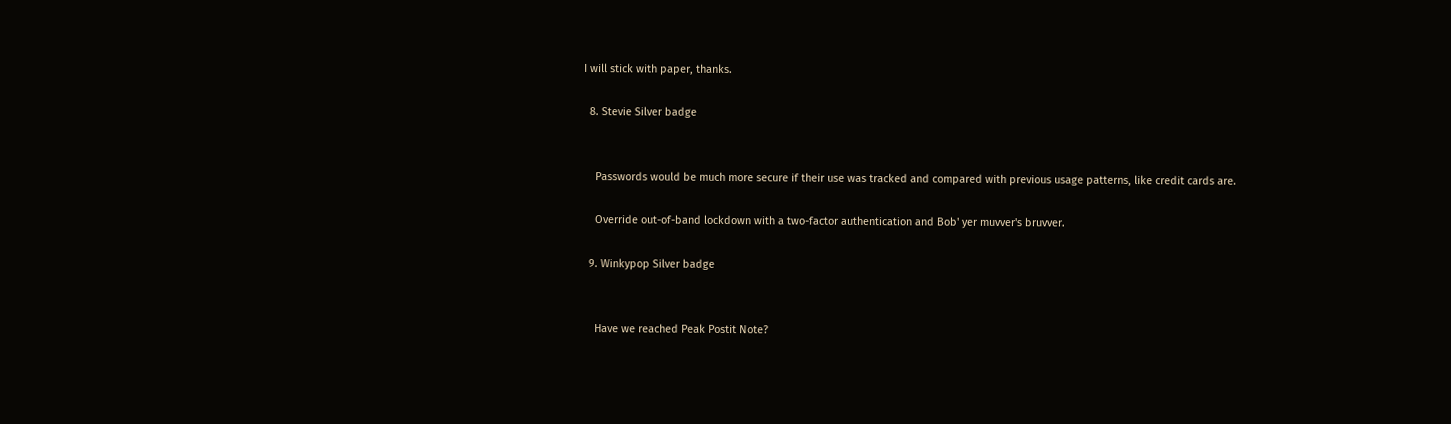I will stick with paper, thanks.

  8. Stevie Silver badge


    Passwords would be much more secure if their use was tracked and compared with previous usage patterns, like credit cards are.

    Override out-of-band lockdown with a two-factor authentication and Bob' yer muvver's bruvver.

  9. Winkypop Silver badge


    Have we reached Peak Postit Note?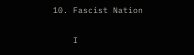10. Fascist Nation

    I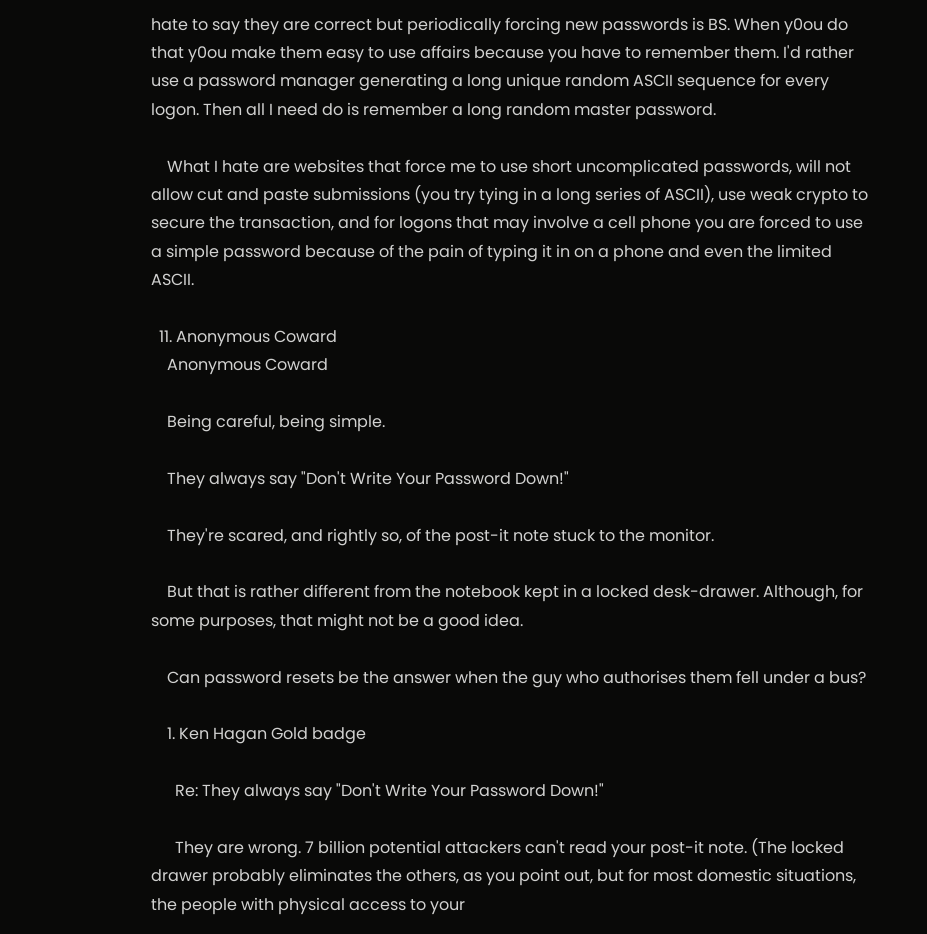hate to say they are correct but periodically forcing new passwords is BS. When y0ou do that y0ou make them easy to use affairs because you have to remember them. I'd rather use a password manager generating a long unique random ASCII sequence for every logon. Then all I need do is remember a long random master password.

    What I hate are websites that force me to use short uncomplicated passwords, will not allow cut and paste submissions (you try tying in a long series of ASCII), use weak crypto to secure the transaction, and for logons that may involve a cell phone you are forced to use a simple password because of the pain of typing it in on a phone and even the limited ASCII.

  11. Anonymous Coward
    Anonymous Coward

    Being careful, being simple.

    They always say "Don't Write Your Password Down!"

    They're scared, and rightly so, of the post-it note stuck to the monitor.

    But that is rather different from the notebook kept in a locked desk-drawer. Although, for some purposes, that might not be a good idea.

    Can password resets be the answer when the guy who authorises them fell under a bus?

    1. Ken Hagan Gold badge

      Re: They always say "Don't Write Your Password Down!"

      They are wrong. 7 billion potential attackers can't read your post-it note. (The locked drawer probably eliminates the others, as you point out, but for most domestic situations, the people with physical access to your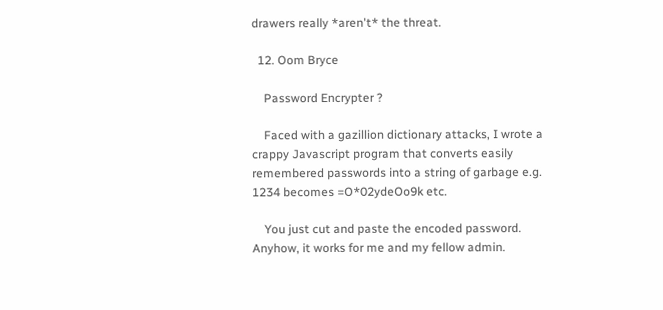drawers really *aren't* the threat.

  12. Oom Bryce

    Password Encrypter ?

    Faced with a gazillion dictionary attacks, I wrote a crappy Javascript program that converts easily remembered passwords into a string of garbage e.g. 1234 becomes =O*02ydeOo9k etc.

    You just cut and paste the encoded password. Anyhow, it works for me and my fellow admin.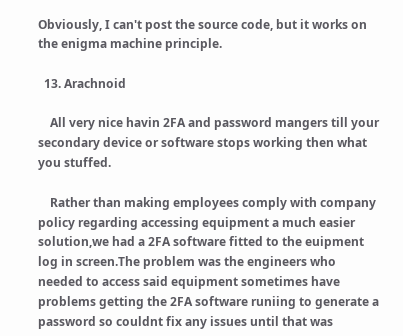Obviously, I can't post the source code, but it works on the enigma machine principle.

  13. Arachnoid

    All very nice havin 2FA and password mangers till your secondary device or software stops working then what you stuffed.

    Rather than making employees comply with company policy regarding accessing equipment a much easier solution,we had a 2FA software fitted to the euipment log in screen.The problem was the engineers who needed to access said equipment sometimes have problems getting the 2FA software runiing to generate a password so couldnt fix any issues until that was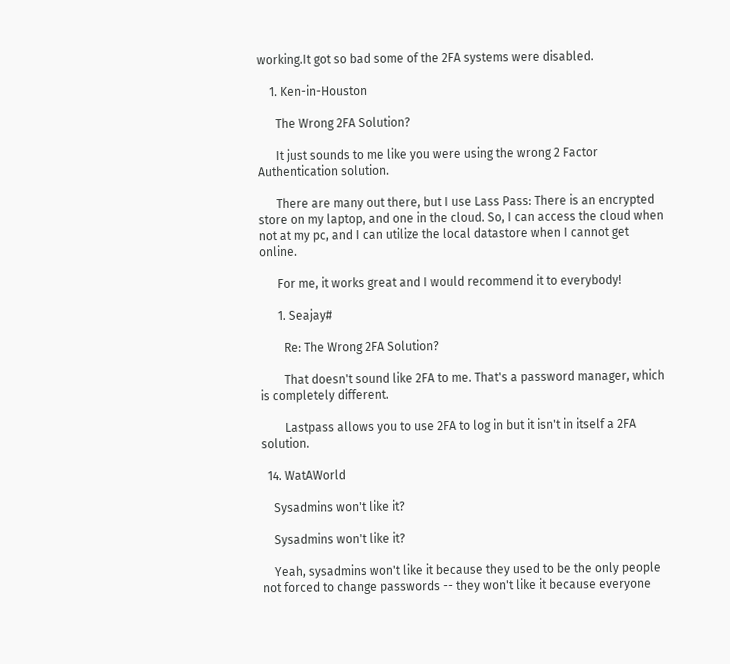working.It got so bad some of the 2FA systems were disabled.

    1. Ken-in-Houston

      The Wrong 2FA Solution?

      It just sounds to me like you were using the wrong 2 Factor Authentication solution.

      There are many out there, but I use Lass Pass: There is an encrypted store on my laptop, and one in the cloud. So, I can access the cloud when not at my pc, and I can utilize the local datastore when I cannot get online.

      For me, it works great and I would recommend it to everybody!

      1. Seajay#

        Re: The Wrong 2FA Solution?

        That doesn't sound like 2FA to me. That's a password manager, which is completely different.

        Lastpass allows you to use 2FA to log in but it isn't in itself a 2FA solution.

  14. WatAWorld

    Sysadmins won't like it?

    Sysadmins won't like it?

    Yeah, sysadmins won't like it because they used to be the only people not forced to change passwords -- they won't like it because everyone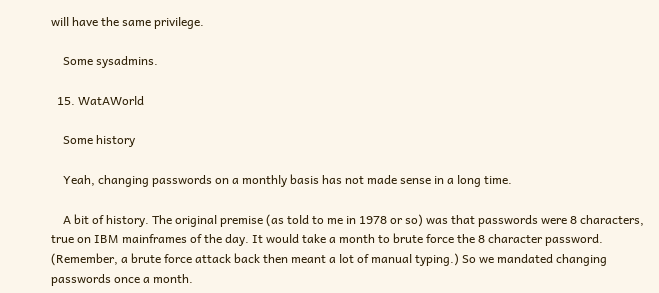will have the same privilege.

    Some sysadmins.

  15. WatAWorld

    Some history

    Yeah, changing passwords on a monthly basis has not made sense in a long time.

    A bit of history. The original premise (as told to me in 1978 or so) was that passwords were 8 characters, true on IBM mainframes of the day. It would take a month to brute force the 8 character password. (Remember, a brute force attack back then meant a lot of manual typing.) So we mandated changing passwords once a month.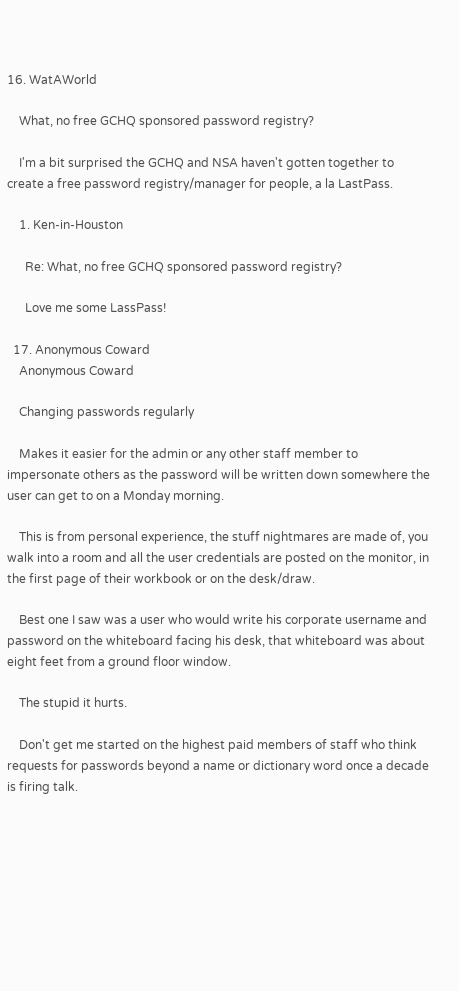16. WatAWorld

    What, no free GCHQ sponsored password registry?

    I'm a bit surprised the GCHQ and NSA haven't gotten together to create a free password registry/manager for people, a la LastPass.

    1. Ken-in-Houston

      Re: What, no free GCHQ sponsored password registry?

      Love me some LassPass!

  17. Anonymous Coward
    Anonymous Coward

    Changing passwords regularly

    Makes it easier for the admin or any other staff member to impersonate others as the password will be written down somewhere the user can get to on a Monday morning.

    This is from personal experience, the stuff nightmares are made of, you walk into a room and all the user credentials are posted on the monitor, in the first page of their workbook or on the desk/draw.

    Best one I saw was a user who would write his corporate username and password on the whiteboard facing his desk, that whiteboard was about eight feet from a ground floor window.

    The stupid it hurts.

    Don't get me started on the highest paid members of staff who think requests for passwords beyond a name or dictionary word once a decade is firing talk.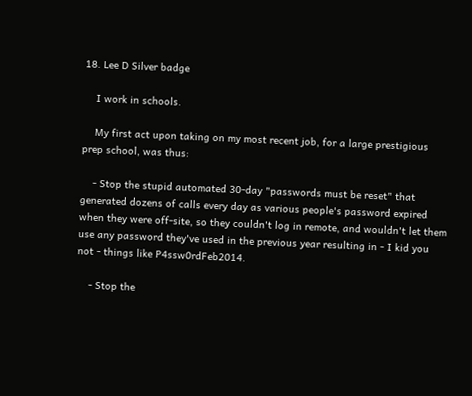18. Lee D Silver badge

    I work in schools.

    My first act upon taking on my most recent job, for a large prestigious prep school, was thus:

    - Stop the stupid automated 30-day "passwords must be reset" that generated dozens of calls every day as various people's password expired when they were off-site, so they couldn't log in remote, and wouldn't let them use any password they've used in the previous year resulting in - I kid you not - things like P4ssw0rdFeb2014.

    - Stop the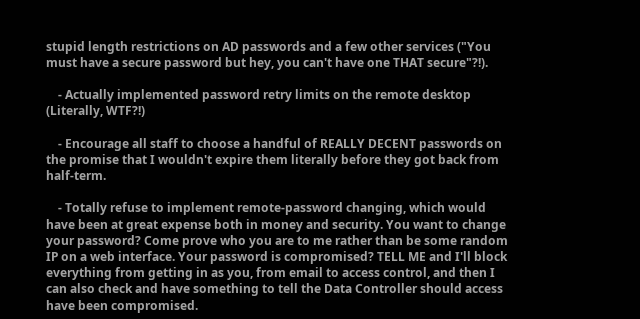stupid length restrictions on AD passwords and a few other services ("You must have a secure password but hey, you can't have one THAT secure"?!).

    - Actually implemented password retry limits on the remote desktop (Literally, WTF?!)

    - Encourage all staff to choose a handful of REALLY DECENT passwords on the promise that I wouldn't expire them literally before they got back from half-term.

    - Totally refuse to implement remote-password changing, which would have been at great expense both in money and security. You want to change your password? Come prove who you are to me rather than be some random IP on a web interface. Your password is compromised? TELL ME and I'll block everything from getting in as you, from email to access control, and then I can also check and have something to tell the Data Controller should access have been compromised.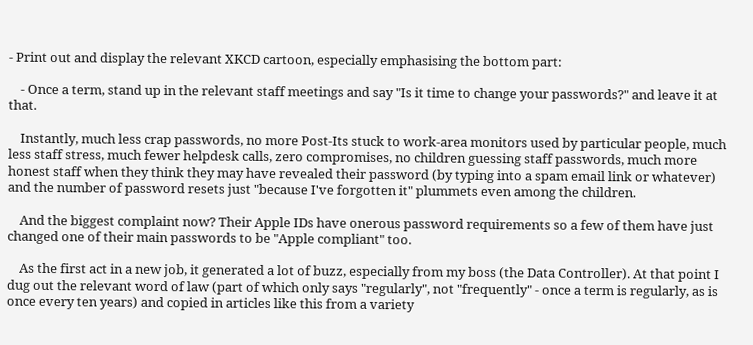- Print out and display the relevant XKCD cartoon, especially emphasising the bottom part:

    - Once a term, stand up in the relevant staff meetings and say "Is it time to change your passwords?" and leave it at that.

    Instantly, much less crap passwords, no more Post-Its stuck to work-area monitors used by particular people, much less staff stress, much fewer helpdesk calls, zero compromises, no children guessing staff passwords, much more honest staff when they think they may have revealed their password (by typing into a spam email link or whatever) and the number of password resets just "because I've forgotten it" plummets even among the children.

    And the biggest complaint now? Their Apple IDs have onerous password requirements so a few of them have just changed one of their main passwords to be "Apple compliant" too.

    As the first act in a new job, it generated a lot of buzz, especially from my boss (the Data Controller). At that point I dug out the relevant word of law (part of which only says "regularly", not "frequently" - once a term is regularly, as is once every ten years) and copied in articles like this from a variety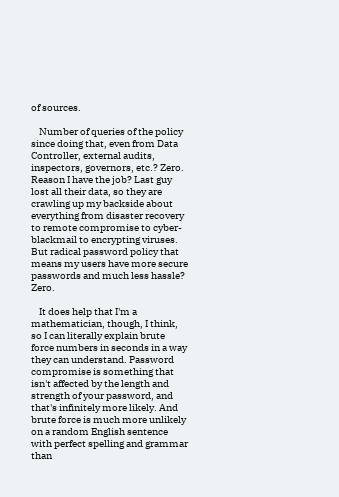of sources.

    Number of queries of the policy since doing that, even from Data Controller, external audits, inspectors, governors, etc.? Zero. Reason I have the job? Last guy lost all their data, so they are crawling up my backside about everything from disaster recovery to remote compromise to cyber-blackmail to encrypting viruses. But radical password policy that means my users have more secure passwords and much less hassle? Zero.

    It does help that I'm a mathematician, though, I think, so I can literally explain brute force numbers in seconds in a way they can understand. Password compromise is something that isn't affected by the length and strength of your password, and that's infinitely more likely. And brute force is much more unlikely on a random English sentence with perfect spelling and grammar than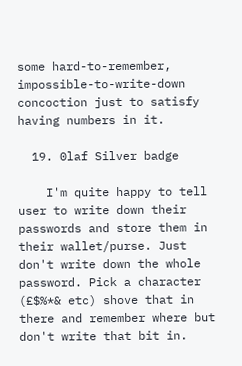some hard-to-remember, impossible-to-write-down concoction just to satisfy having numbers in it.

  19. 0laf Silver badge

    I'm quite happy to tell user to write down their passwords and store them in their wallet/purse. Just don't write down the whole password. Pick a character (£$%*& etc) shove that in there and remember where but don't write that bit in.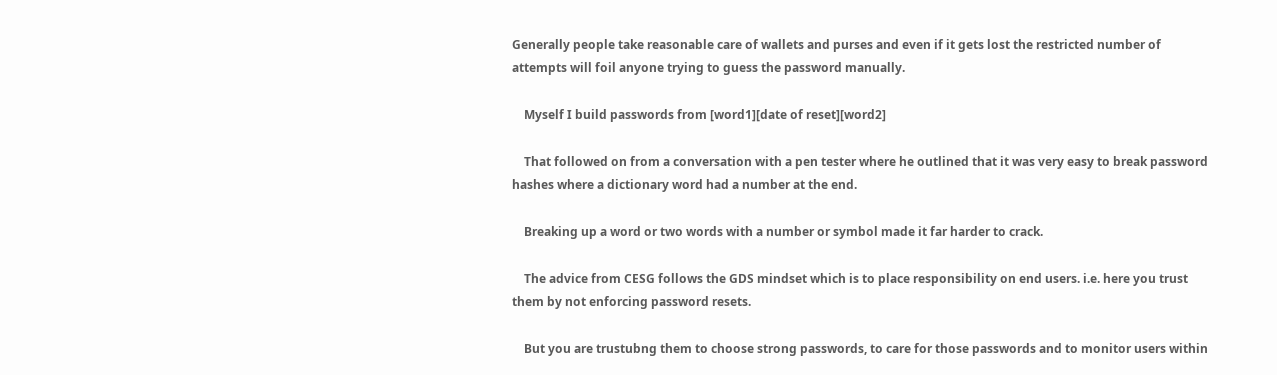Generally people take reasonable care of wallets and purses and even if it gets lost the restricted number of attempts will foil anyone trying to guess the password manually.

    Myself I build passwords from [word1][date of reset][word2]

    That followed on from a conversation with a pen tester where he outlined that it was very easy to break password hashes where a dictionary word had a number at the end.

    Breaking up a word or two words with a number or symbol made it far harder to crack.

    The advice from CESG follows the GDS mindset which is to place responsibility on end users. i.e. here you trust them by not enforcing password resets.

    But you are trustubng them to choose strong passwords, to care for those passwords and to monitor users within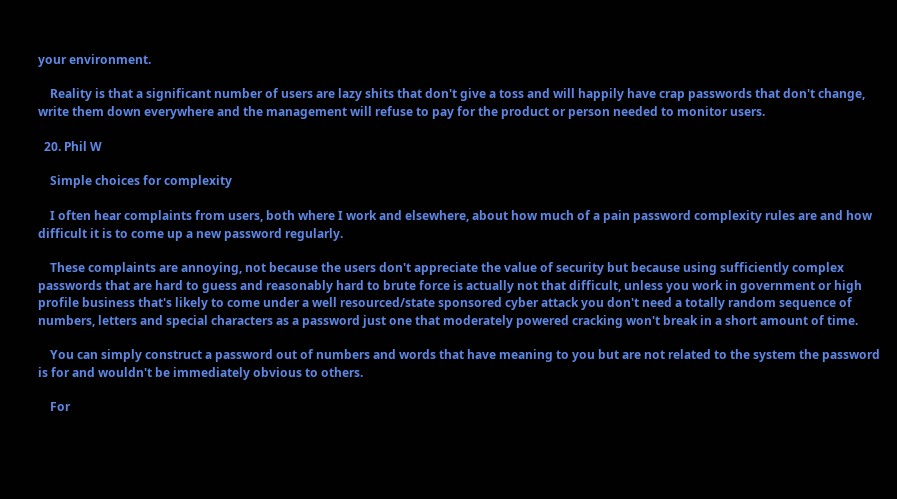your environment.

    Reality is that a significant number of users are lazy shits that don't give a toss and will happily have crap passwords that don't change, write them down everywhere and the management will refuse to pay for the product or person needed to monitor users.

  20. Phil W

    Simple choices for complexity

    I often hear complaints from users, both where I work and elsewhere, about how much of a pain password complexity rules are and how difficult it is to come up a new password regularly.

    These complaints are annoying, not because the users don't appreciate the value of security but because using sufficiently complex passwords that are hard to guess and reasonably hard to brute force is actually not that difficult, unless you work in government or high profile business that's likely to come under a well resourced/state sponsored cyber attack you don't need a totally random sequence of numbers, letters and special characters as a password just one that moderately powered cracking won't break in a short amount of time.

    You can simply construct a password out of numbers and words that have meaning to you but are not related to the system the password is for and wouldn't be immediately obvious to others.

    For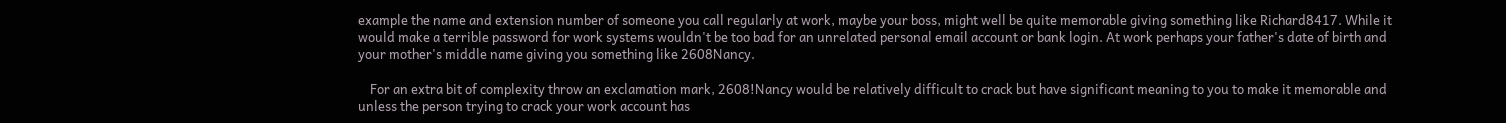example the name and extension number of someone you call regularly at work, maybe your boss, might well be quite memorable giving something like Richard8417. While it would make a terrible password for work systems wouldn't be too bad for an unrelated personal email account or bank login. At work perhaps your father's date of birth and your mother's middle name giving you something like 2608Nancy.

    For an extra bit of complexity throw an exclamation mark, 2608!Nancy would be relatively difficult to crack but have significant meaning to you to make it memorable and unless the person trying to crack your work account has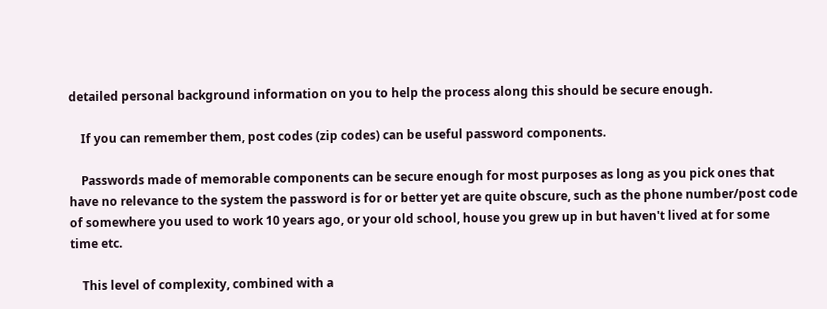detailed personal background information on you to help the process along this should be secure enough.

    If you can remember them, post codes (zip codes) can be useful password components.

    Passwords made of memorable components can be secure enough for most purposes as long as you pick ones that have no relevance to the system the password is for or better yet are quite obscure, such as the phone number/post code of somewhere you used to work 10 years ago, or your old school, house you grew up in but haven't lived at for some time etc.

    This level of complexity, combined with a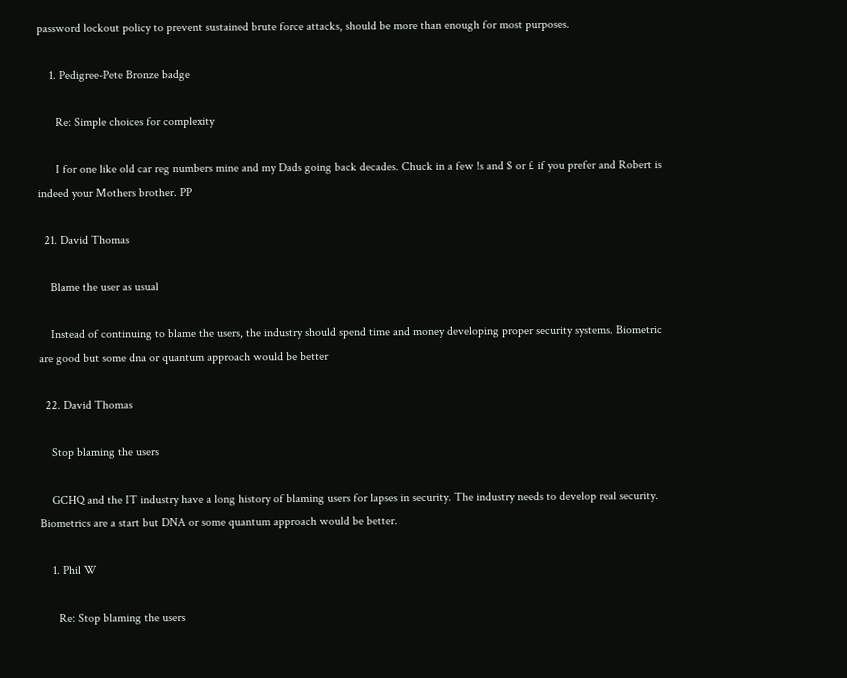password lockout policy to prevent sustained brute force attacks, should be more than enough for most purposes.

    1. Pedigree-Pete Bronze badge

      Re: Simple choices for complexity

      I for one like old car reg numbers mine and my Dads going back decades. Chuck in a few !s and $ or £ if you prefer and Robert is indeed your Mothers brother. PP

  21. David Thomas

    Blame the user as usual

    Instead of continuing to blame the users, the industry should spend time and money developing proper security systems. Biometric are good but some dna or quantum approach would be better

  22. David Thomas

    Stop blaming the users

    GCHQ and the IT industry have a long history of blaming users for lapses in security. The industry needs to develop real security. Biometrics are a start but DNA or some quantum approach would be better.

    1. Phil W

      Re: Stop blaming the users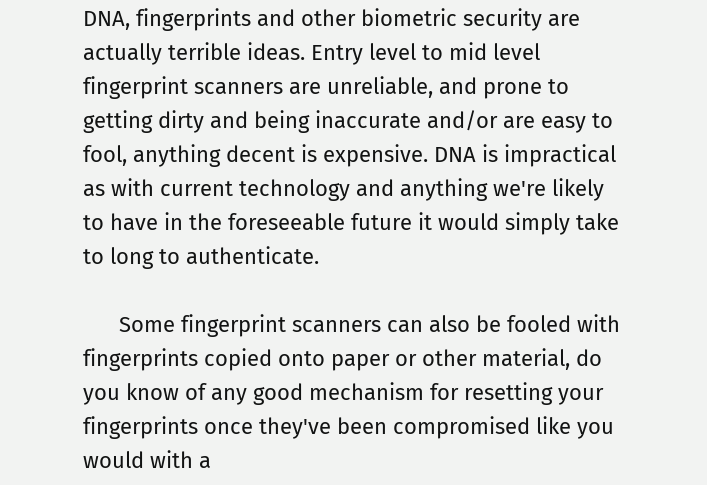DNA, fingerprints and other biometric security are actually terrible ideas. Entry level to mid level fingerprint scanners are unreliable, and prone to getting dirty and being inaccurate and/or are easy to fool, anything decent is expensive. DNA is impractical as with current technology and anything we're likely to have in the foreseeable future it would simply take to long to authenticate.

      Some fingerprint scanners can also be fooled with fingerprints copied onto paper or other material, do you know of any good mechanism for resetting your fingerprints once they've been compromised like you would with a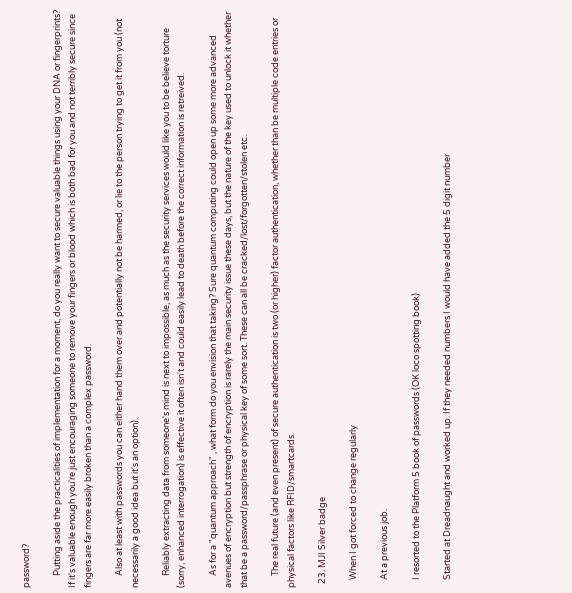password?

      Putting aside the practicalities of implementation for a moment, do you really want to secure valuable things using your DNA or fingerprints? If it's valuable enough you're just encouraging someone to remove your fingers or blood which is both bad for you and not terribly secure since fingers are far more easily broken than a complex password.

      Also at least with passwords you can either hand them over and potentially not be harmed, or lie to the person trying to get it from you (not necessarily a good idea but it's an option).

      Reliably extracting data from someone's mind is next to impossible, as much as the security services would like you to be believe torture (sorry, enhanced interrogation) is effective it often isn't and could easily lead to death before the correct information is retreived.

      As for a "quantum approach" , what form do you envision that taking? Sure quantum computing could open up some more advanced avenues of encryption but strength of encryption is rarely the main security issue these days, but the nature of the key used to unlock it whether that be a password/passphrase or physical key of some sort. These can all be cracked/lost/forgotten/stolen etc.

      The real future (and even present) of secure authentication is two (or higher) factor authentication, whether than be multiple code entries or physical factors like RFID/smartcards.

  23. MJI Silver badge

    When I got forced to change regularly

    At a previous job.

    I resorted to the Platform 5 book of passwords (OK loco spotting book)

    Started at Dreadnaught and worked up. If they needed numbers I would have added the 5 digit number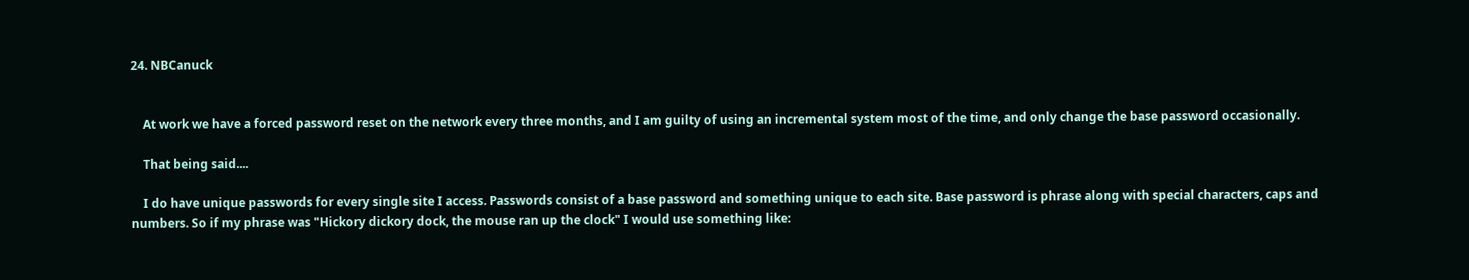24. NBCanuck


    At work we have a forced password reset on the network every three months, and I am guilty of using an incremental system most of the time, and only change the base password occasionally.

    That being said....

    I do have unique passwords for every single site I access. Passwords consist of a base password and something unique to each site. Base password is phrase along with special characters, caps and numbers. So if my phrase was "Hickory dickory dock, the mouse ran up the clock" I would use something like: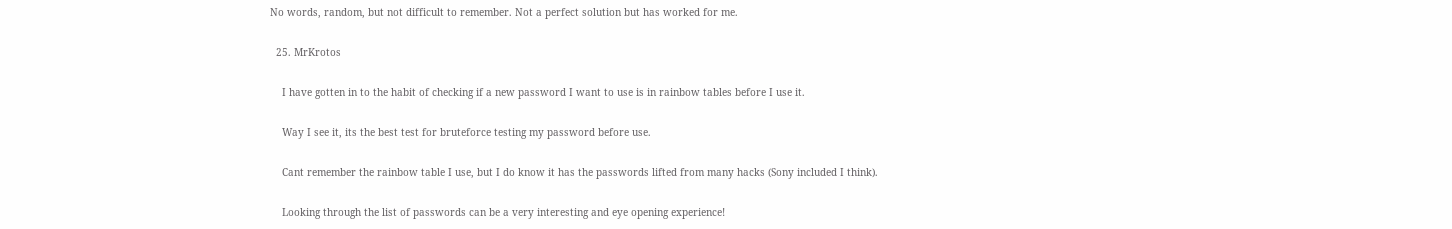No words, random, but not difficult to remember. Not a perfect solution but has worked for me.

  25. MrKrotos

    I have gotten in to the habit of checking if a new password I want to use is in rainbow tables before I use it.

    Way I see it, its the best test for bruteforce testing my password before use.

    Cant remember the rainbow table I use, but I do know it has the passwords lifted from many hacks (Sony included I think).

    Looking through the list of passwords can be a very interesting and eye opening experience!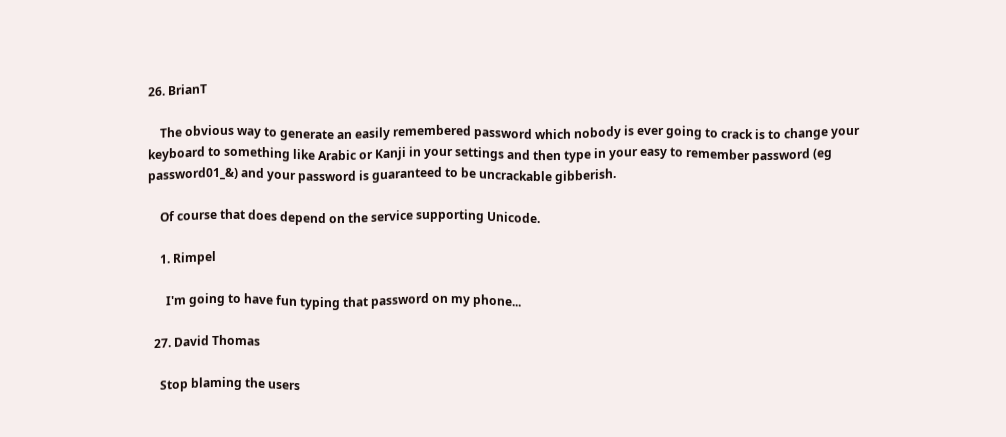26. BrianT

    The obvious way to generate an easily remembered password which nobody is ever going to crack is to change your keyboard to something like Arabic or Kanji in your settings and then type in your easy to remember password (eg password01_&) and your password is guaranteed to be uncrackable gibberish.

    Of course that does depend on the service supporting Unicode.

    1. Rimpel

      I'm going to have fun typing that password on my phone...

  27. David Thomas

    Stop blaming the users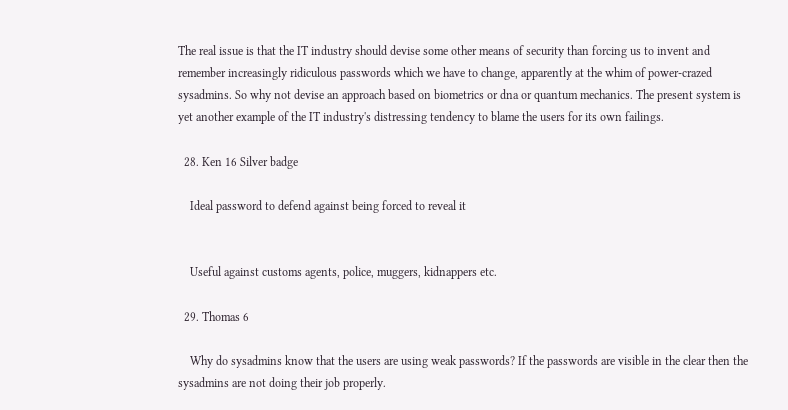The real issue is that the IT industry should devise some other means of security than forcing us to invent and remember increasingly ridiculous passwords which we have to change, apparently at the whim of power-crazed sysadmins. So why not devise an approach based on biometrics or dna or quantum mechanics. The present system is yet another example of the IT industry's distressing tendency to blame the users for its own failings.

  28. Ken 16 Silver badge

    Ideal password to defend against being forced to reveal it


    Useful against customs agents, police, muggers, kidnappers etc.

  29. Thomas 6

    Why do sysadmins know that the users are using weak passwords? If the passwords are visible in the clear then the sysadmins are not doing their job properly.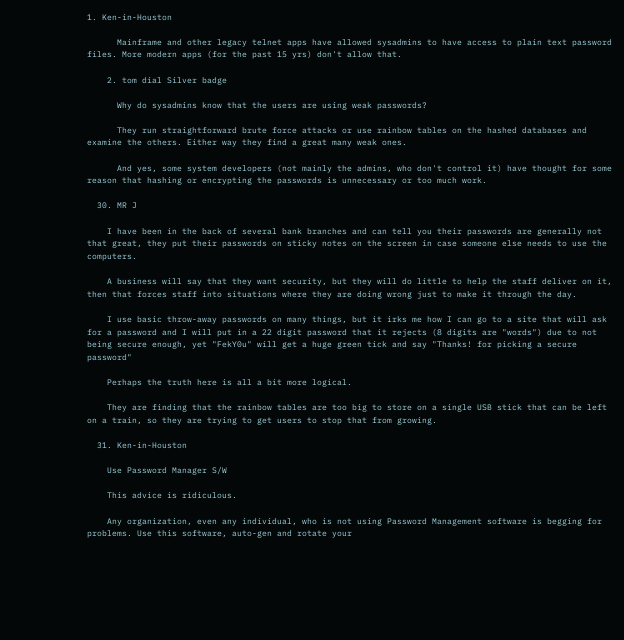1. Ken-in-Houston

      Mainframe and other legacy telnet apps have allowed sysadmins to have access to plain text password files. More modern apps (for the past 15 yrs) don't allow that.

    2. tom dial Silver badge

      Why do sysadmins know that the users are using weak passwords?

      They run straightforward brute force attacks or use rainbow tables on the hashed databases and examine the others. Either way they find a great many weak ones.

      And yes, some system developers (not mainly the admins, who don't control it) have thought for some reason that hashing or encrypting the passwords is unnecessary or too much work.

  30. MR J

    I have been in the back of several bank branches and can tell you their passwords are generally not that great, they put their passwords on sticky notes on the screen in case someone else needs to use the computers.

    A business will say that they want security, but they will do little to help the staff deliver on it, then that forces staff into situations where they are doing wrong just to make it through the day.

    I use basic throw-away passwords on many things, but it irks me how I can go to a site that will ask for a password and I will put in a 22 digit password that it rejects (8 digits are "words") due to not being secure enough, yet "FekY0u" will get a huge green tick and say "Thanks! for picking a secure password"

    Perhaps the truth here is all a bit more logical.

    They are finding that the rainbow tables are too big to store on a single USB stick that can be left on a train, so they are trying to get users to stop that from growing.

  31. Ken-in-Houston

    Use Password Manager S/W

    This advice is ridiculous.

    Any organization, even any individual, who is not using Password Management software is begging for problems. Use this software, auto-gen and rotate your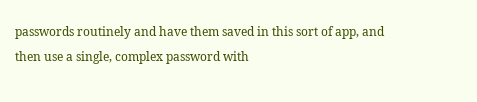passwords routinely and have them saved in this sort of app, and then use a single, complex password with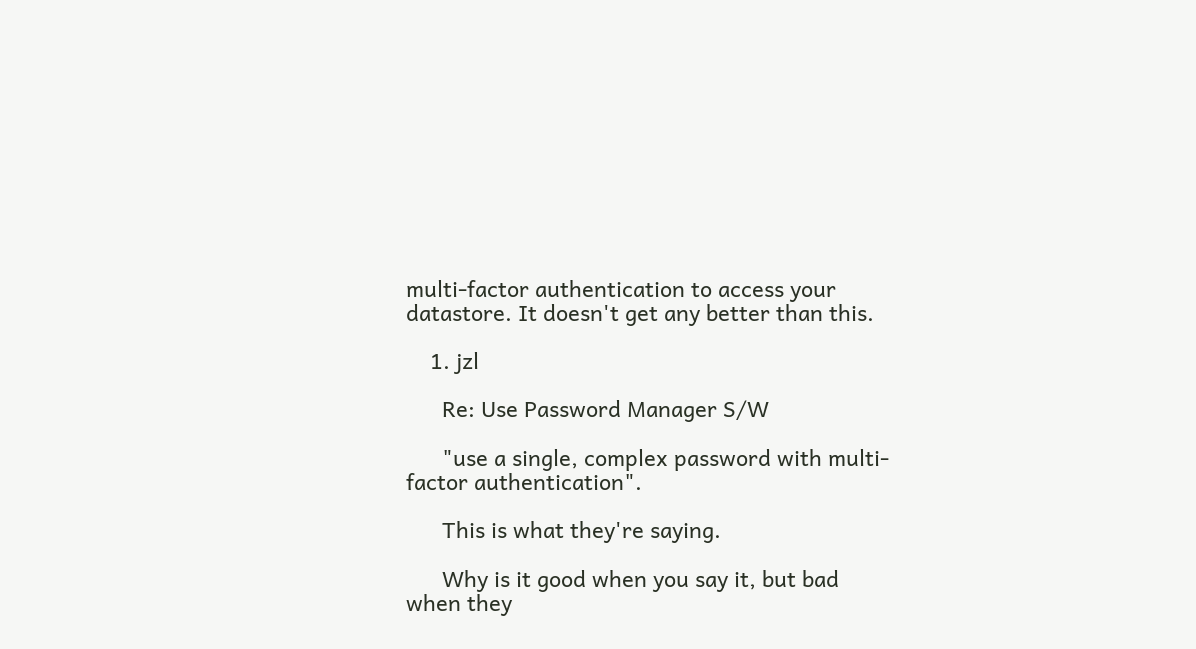multi-factor authentication to access your datastore. It doesn't get any better than this.

    1. jzl

      Re: Use Password Manager S/W

      "use a single, complex password with multi-factor authentication".

      This is what they're saying.

      Why is it good when you say it, but bad when they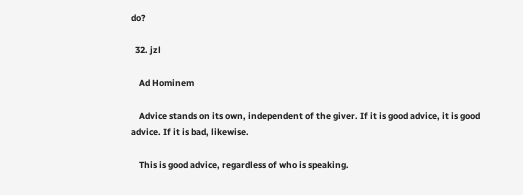do?

  32. jzl

    Ad Hominem

    Advice stands on its own, independent of the giver. If it is good advice, it is good advice. If it is bad, likewise.

    This is good advice, regardless of who is speaking.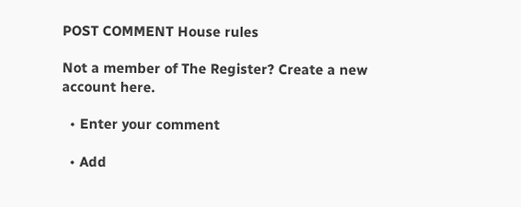POST COMMENT House rules

Not a member of The Register? Create a new account here.

  • Enter your comment

  • Add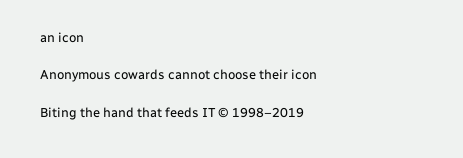an icon

Anonymous cowards cannot choose their icon

Biting the hand that feeds IT © 1998–2019